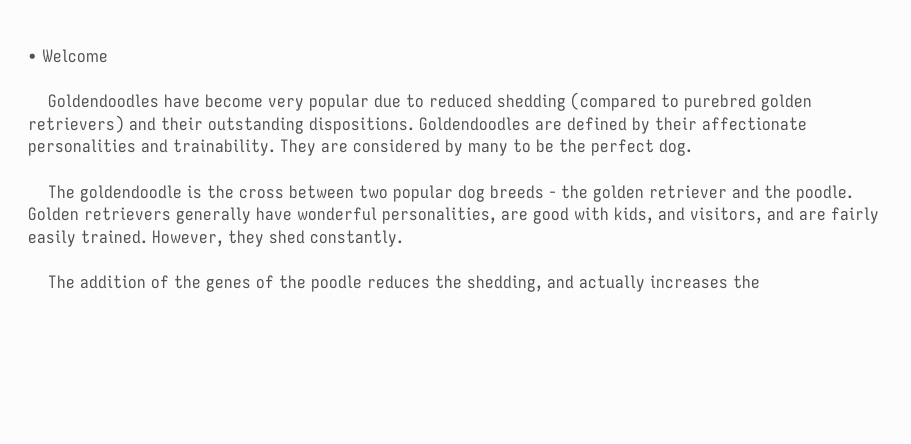• Welcome

    Goldendoodles have become very popular due to reduced shedding (compared to purebred golden retrievers) and their outstanding dispositions. Goldendoodles are defined by their affectionate personalities and trainability. They are considered by many to be the perfect dog.

    The goldendoodle is the cross between two popular dog breeds - the golden retriever and the poodle. Golden retrievers generally have wonderful personalities, are good with kids, and visitors, and are fairly easily trained. However, they shed constantly.

    The addition of the genes of the poodle reduces the shedding, and actually increases the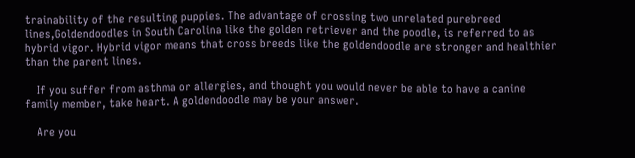trainability of the resulting puppies. The advantage of crossing two unrelated purebreed lines,Goldendoodles in South Carolina like the golden retriever and the poodle, is referred to as hybrid vigor. Hybrid vigor means that cross breeds like the goldendoodle are stronger and healthier than the parent lines.

    If you suffer from asthma or allergies, and thought you would never be able to have a canine family member, take heart. A goldendoodle may be your answer.

    Are you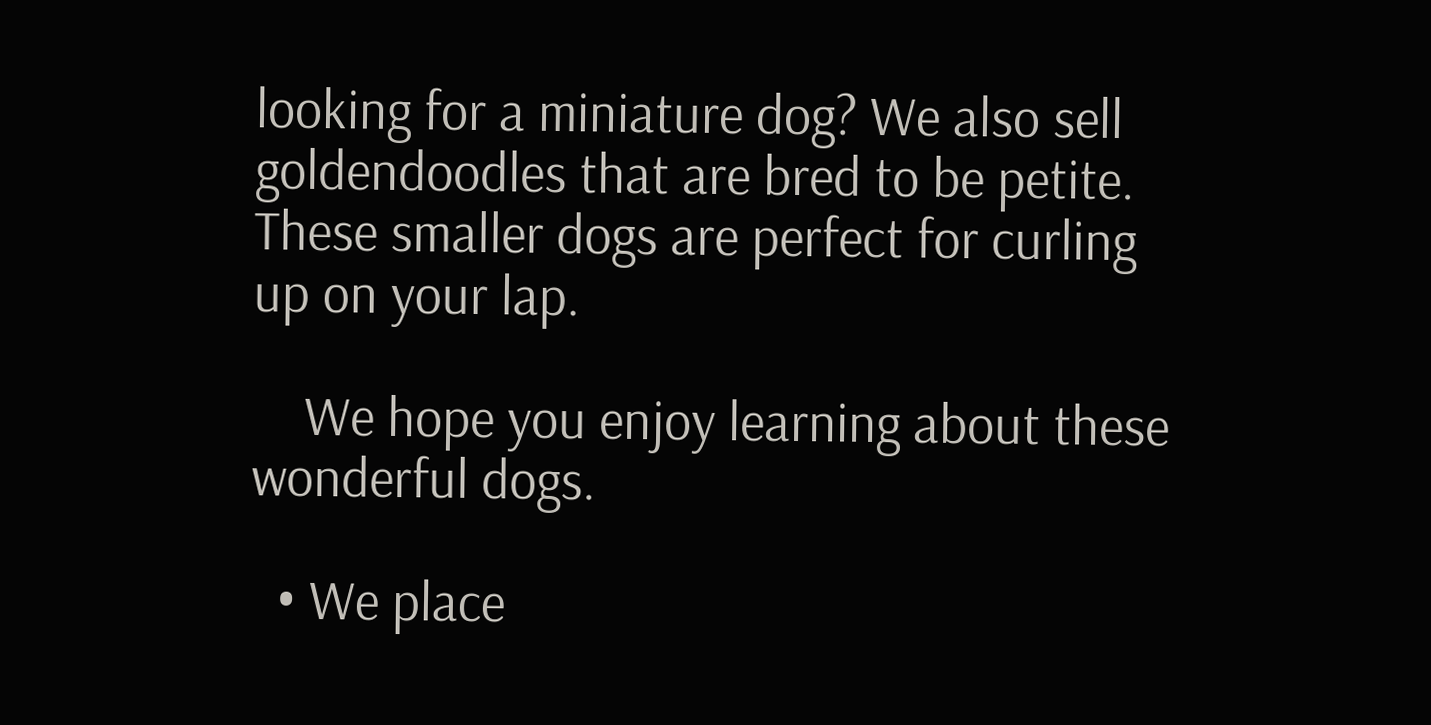looking for a miniature dog? We also sell goldendoodles that are bred to be petite. These smaller dogs are perfect for curling up on your lap.

    We hope you enjoy learning about these wonderful dogs.

  • We place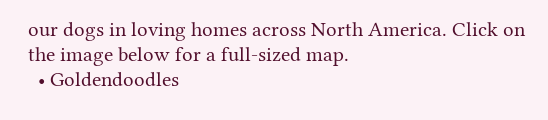our dogs in loving homes across North America. Click on the image below for a full-sized map.
  • Goldendoodles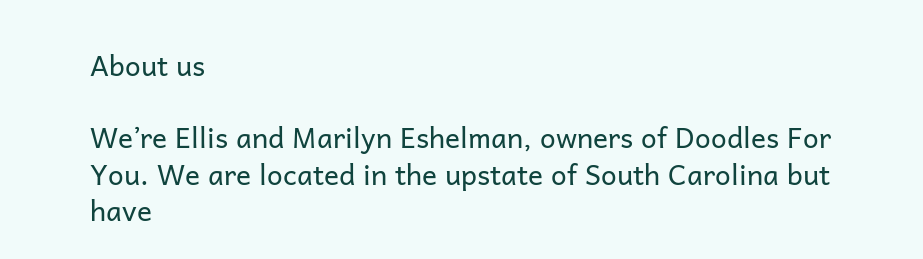About us

We’re Ellis and Marilyn Eshelman, owners of Doodles For You. We are located in the upstate of South Carolina but have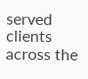served clients across the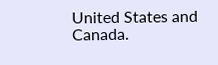United States and Canada.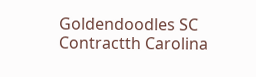Goldendoodles SC Contractth Carolina